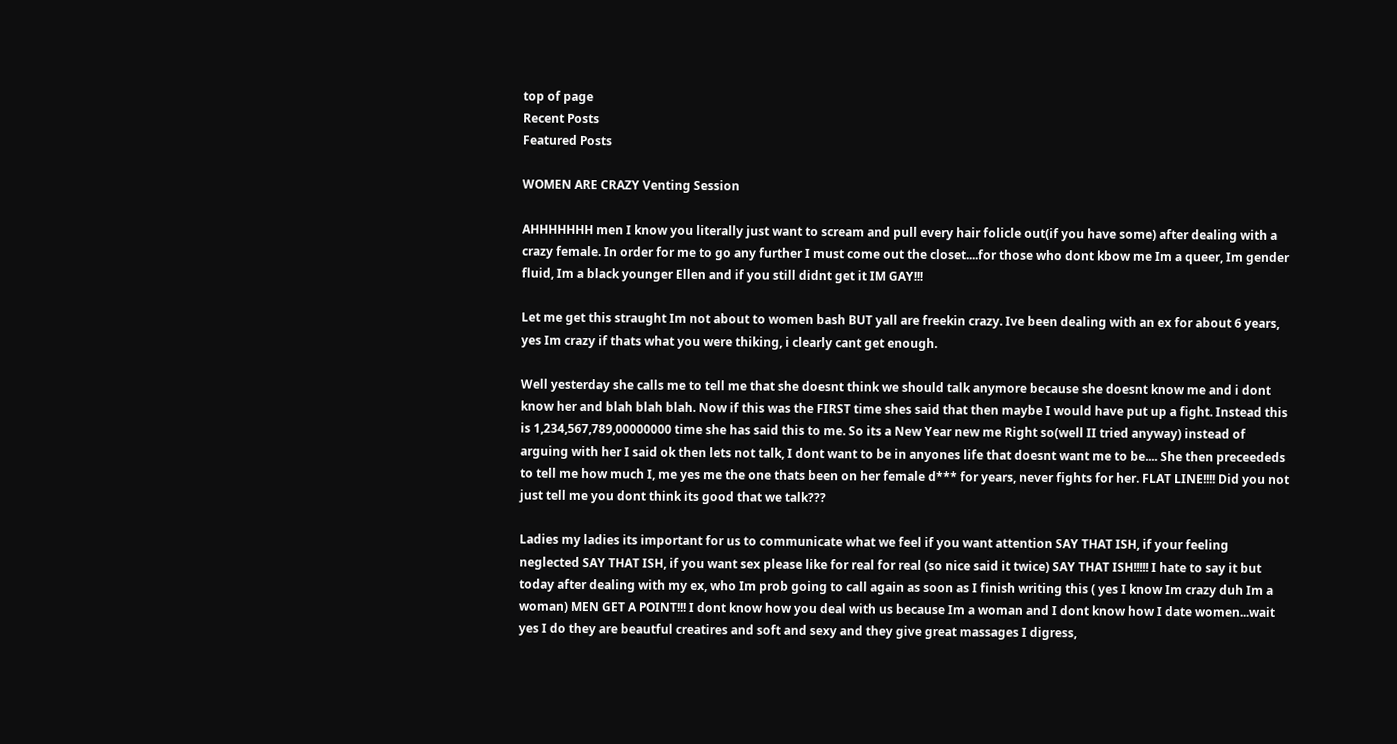top of page
Recent Posts
Featured Posts

WOMEN ARE CRAZY Venting Session

AHHHHHHH men I know you literally just want to scream and pull every hair folicle out(if you have some) after dealing with a crazy female. In order for me to go any further I must come out the closet....for those who dont kbow me Im a queer, Im gender fluid, Im a black younger Ellen and if you still didnt get it IM GAY!!!

Let me get this straught Im not about to women bash BUT yall are freekin crazy. Ive been dealing with an ex for about 6 years, yes Im crazy if thats what you were thiking, i clearly cant get enough.

Well yesterday she calls me to tell me that she doesnt think we should talk anymore because she doesnt know me and i dont know her and blah blah blah. Now if this was the FIRST time shes said that then maybe I would have put up a fight. Instead this is 1,234,567,789,00000000 time she has said this to me. So its a New Year new me Right so(well II tried anyway) instead of arguing with her I said ok then lets not talk, I dont want to be in anyones life that doesnt want me to be.... She then preceededs to tell me how much I, me yes me the one thats been on her female d*** for years, never fights for her. FLAT LINE!!!! Did you not just tell me you dont think its good that we talk???

Ladies my ladies its important for us to communicate what we feel if you want attention SAY THAT ISH, if your feeling neglected SAY THAT ISH, if you want sex please like for real for real (so nice said it twice) SAY THAT ISH!!!!! I hate to say it but today after dealing with my ex, who Im prob going to call again as soon as I finish writing this ( yes I know Im crazy duh Im a woman) MEN GET A POINT!!! I dont know how you deal with us because Im a woman and I dont know how I date women...wait yes I do they are beautful creatires and soft and sexy and they give great massages I digress,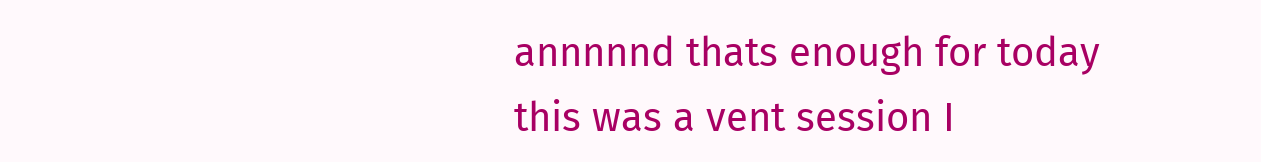annnnnd thats enough for today this was a vent session I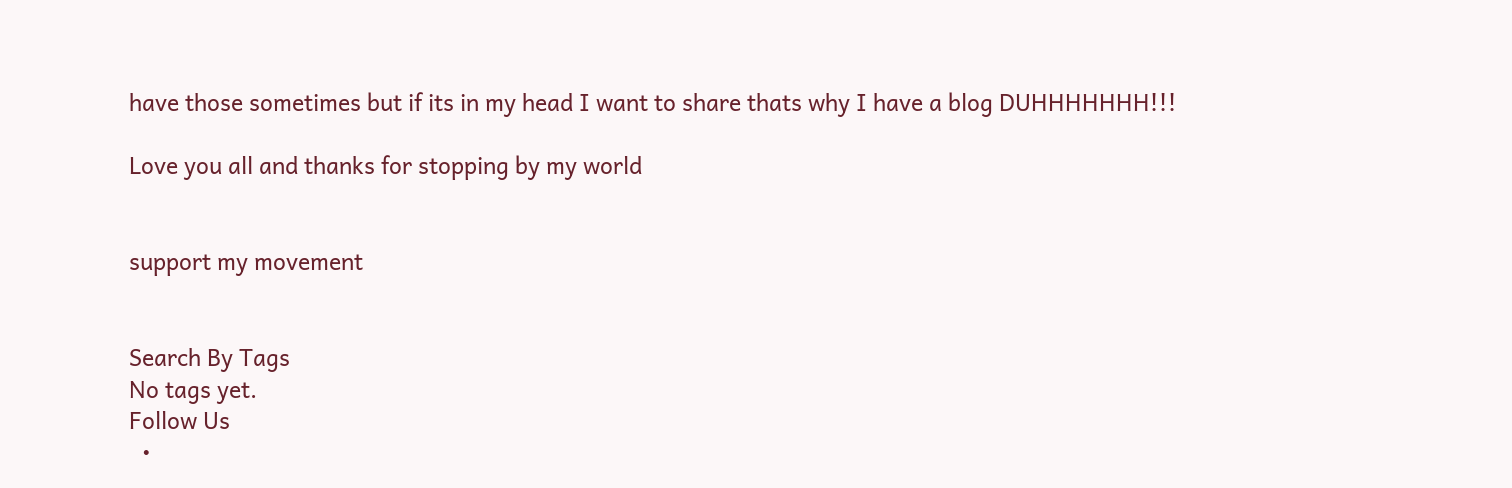have those sometimes but if its in my head I want to share thats why I have a blog DUHHHHHHH!!!

Love you all and thanks for stopping by my world


support my movement


Search By Tags
No tags yet.
Follow Us
  •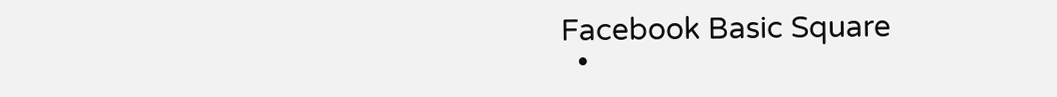Facebook Basic Square
  •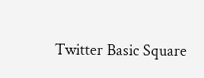Twitter Basic Square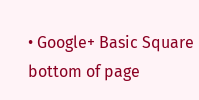• Google+ Basic Square
bottom of page